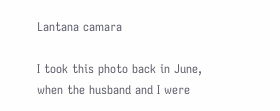Lantana camara

I took this photo back in June, when the husband and I were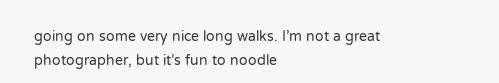going on some very nice long walks. I’m not a great photographer, but it’s fun to noodle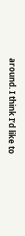around. I think I’d like to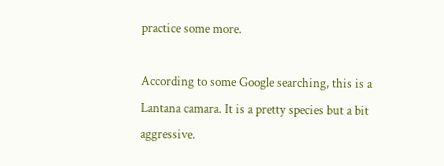practice some more.

According to some Google searching, this is a Lantana camara. It is a pretty species but a bit aggressive.